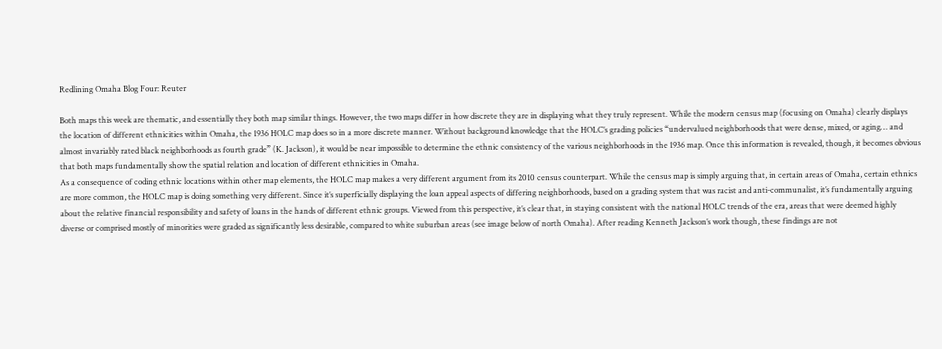Redlining Omaha Blog Four: Reuter

Both maps this week are thematic, and essentially they both map similar things. However, the two maps differ in how discrete they are in displaying what they truly represent. While the modern census map (focusing on Omaha) clearly displays the location of different ethnicities within Omaha, the 1936 HOLC map does so in a more discrete manner. Without background knowledge that the HOLC’s grading policies “undervalued neighborhoods that were dense, mixed, or aging… and almost invariably rated black neighborhoods as fourth grade” (K. Jackson), it would be near impossible to determine the ethnic consistency of the various neighborhoods in the 1936 map. Once this information is revealed, though, it becomes obvious that both maps fundamentally show the spatial relation and location of different ethnicities in Omaha.
As a consequence of coding ethnic locations within other map elements, the HOLC map makes a very different argument from its 2010 census counterpart. While the census map is simply arguing that, in certain areas of Omaha, certain ethnics are more common, the HOLC map is doing something very different. Since it’s superficially displaying the loan appeal aspects of differing neighborhoods, based on a grading system that was racist and anti-communalist, it’s fundamentally arguing about the relative financial responsibility and safety of loans in the hands of different ethnic groups. Viewed from this perspective, it’s clear that, in staying consistent with the national HOLC trends of the era, areas that were deemed highly diverse or comprised mostly of minorities were graded as significantly less desirable, compared to white suburban areas (see image below of north Omaha). After reading Kenneth Jackson’s work though, these findings are not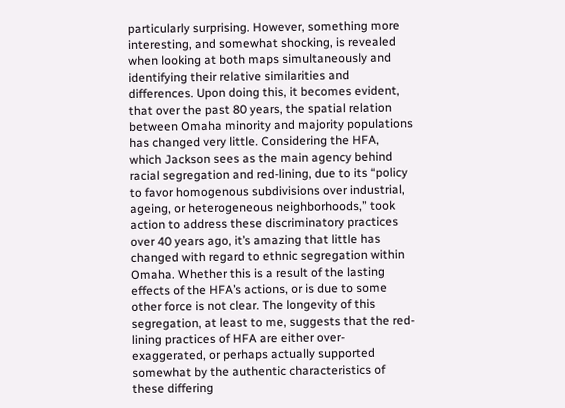particularly surprising. However, something more interesting, and somewhat shocking, is revealed when looking at both maps simultaneously and identifying their relative similarities and differences. Upon doing this, it becomes evident, that over the past 80 years, the spatial relation between Omaha minority and majority populations has changed very little. Considering the HFA, which Jackson sees as the main agency behind racial segregation and red-lining, due to its “policy to favor homogenous subdivisions over industrial, ageing, or heterogeneous neighborhoods,” took action to address these discriminatory practices over 40 years ago, it’s amazing that little has changed with regard to ethnic segregation within Omaha. Whether this is a result of the lasting effects of the HFA’s actions, or is due to some other force is not clear. The longevity of this segregation, at least to me, suggests that the red-lining practices of HFA are either over-exaggerated, or perhaps actually supported somewhat by the authentic characteristics of these differing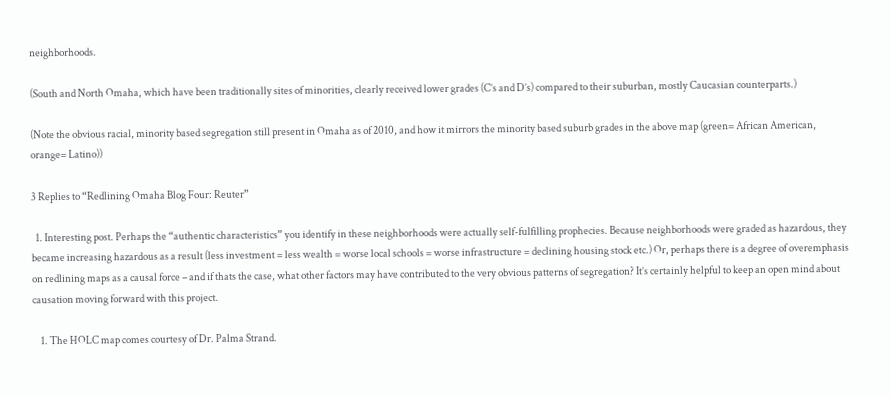neighborhoods.

(South and North Omaha, which have been traditionally sites of minorities, clearly received lower grades (C’s and D’s) compared to their suburban, mostly Caucasian counterparts.)

(Note the obvious racial, minority based segregation still present in Omaha as of 2010, and how it mirrors the minority based suburb grades in the above map (green= African American, orange= Latino))

3 Replies to “Redlining Omaha Blog Four: Reuter”

  1. Interesting post. Perhaps the “authentic characteristics” you identify in these neighborhoods were actually self-fulfilling prophecies. Because neighborhoods were graded as hazardous, they became increasing hazardous as a result (less investment = less wealth = worse local schools = worse infrastructure = declining housing stock etc.) Or, perhaps there is a degree of overemphasis on redlining maps as a causal force – and if thats the case, what other factors may have contributed to the very obvious patterns of segregation? It’s certainly helpful to keep an open mind about causation moving forward with this project.

    1. The HOLC map comes courtesy of Dr. Palma Strand.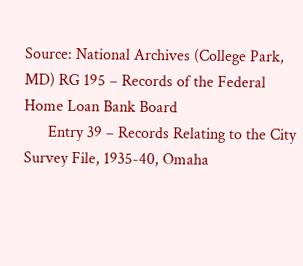Source: National Archives (College Park, MD) RG 195 – Records of the Federal Home Loan Bank Board
      Entry 39 – Records Relating to the City Survey File, 1935-40, Omaha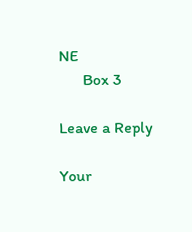NE
      Box 3

Leave a Reply

Your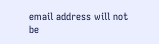email address will not be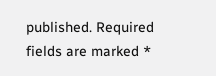published. Required fields are marked *